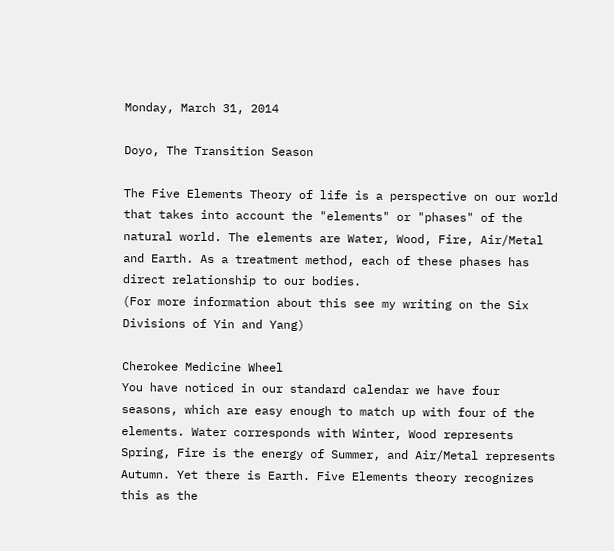Monday, March 31, 2014

Doyo, The Transition Season

The Five Elements Theory of life is a perspective on our world that takes into account the "elements" or "phases" of the natural world. The elements are Water, Wood, Fire, Air/Metal and Earth. As a treatment method, each of these phases has direct relationship to our bodies.
(For more information about this see my writing on the Six Divisions of Yin and Yang)

Cherokee Medicine Wheel
You have noticed in our standard calendar we have four seasons, which are easy enough to match up with four of the elements. Water corresponds with Winter, Wood represents Spring, Fire is the energy of Summer, and Air/Metal represents Autumn. Yet there is Earth. Five Elements theory recognizes this as the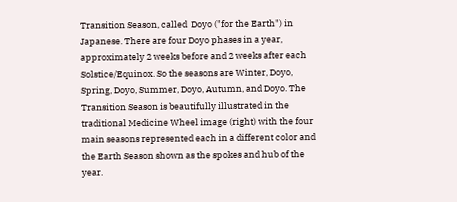Transition Season, called  Doyo ("for the Earth") in Japanese. There are four Doyo phases in a year, approximately 2 weeks before and 2 weeks after each Solstice/Equinox. So the seasons are Winter, Doyo, Spring, Doyo, Summer, Doyo, Autumn, and Doyo. The Transition Season is beautifully illustrated in the traditional Medicine Wheel image (right) with the four main seasons represented each in a different color and the Earth Season shown as the spokes and hub of the year.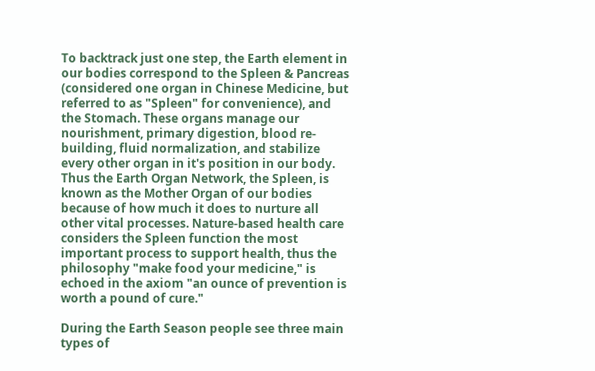To backtrack just one step, the Earth element in our bodies correspond to the Spleen & Pancreas (considered one organ in Chinese Medicine, but referred to as "Spleen" for convenience), and the Stomach. These organs manage our nourishment, primary digestion, blood re-building, fluid normalization, and stabilize every other organ in it's position in our body. Thus the Earth Organ Network, the Spleen, is known as the Mother Organ of our bodies because of how much it does to nurture all other vital processes. Nature-based health care considers the Spleen function the most important process to support health, thus the philosophy "make food your medicine," is echoed in the axiom "an ounce of prevention is worth a pound of cure."

During the Earth Season people see three main types of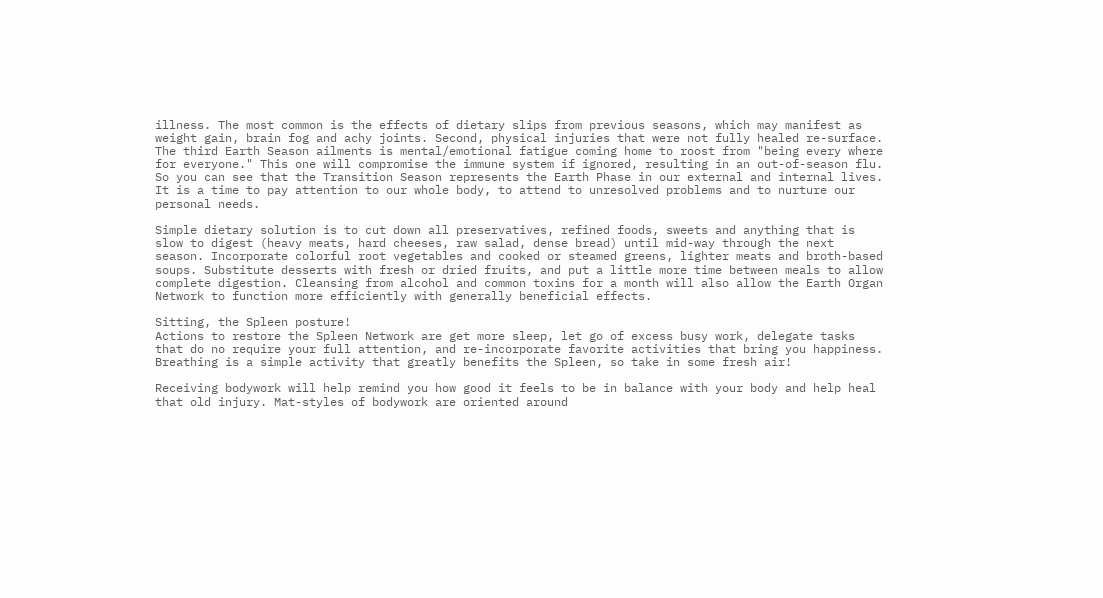illness. The most common is the effects of dietary slips from previous seasons, which may manifest as weight gain, brain fog and achy joints. Second, physical injuries that were not fully healed re-surface. The third Earth Season ailments is mental/emotional fatigue coming home to roost from "being every where for everyone." This one will compromise the immune system if ignored, resulting in an out-of-season flu. So you can see that the Transition Season represents the Earth Phase in our external and internal lives. It is a time to pay attention to our whole body, to attend to unresolved problems and to nurture our personal needs.

Simple dietary solution is to cut down all preservatives, refined foods, sweets and anything that is slow to digest (heavy meats, hard cheeses, raw salad, dense bread) until mid-way through the next season. Incorporate colorful root vegetables and cooked or steamed greens, lighter meats and broth-based soups. Substitute desserts with fresh or dried fruits, and put a little more time between meals to allow complete digestion. Cleansing from alcohol and common toxins for a month will also allow the Earth Organ Network to function more efficiently with generally beneficial effects.

Sitting, the Spleen posture!
Actions to restore the Spleen Network are get more sleep, let go of excess busy work, delegate tasks that do no require your full attention, and re-incorporate favorite activities that bring you happiness. Breathing is a simple activity that greatly benefits the Spleen, so take in some fresh air!

Receiving bodywork will help remind you how good it feels to be in balance with your body and help heal that old injury. Mat-styles of bodywork are oriented around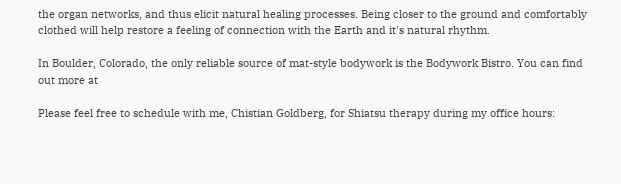the organ networks, and thus elicit natural healing processes. Being closer to the ground and comfortably clothed will help restore a feeling of connection with the Earth and it's natural rhythm.

In Boulder, Colorado, the only reliable source of mat-style bodywork is the Bodywork Bistro. You can find out more at

Please feel free to schedule with me, Chistian Goldberg, for Shiatsu therapy during my office hours: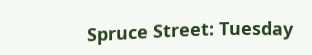Spruce Street: Tuesday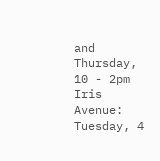and Thursday, 10 - 2pm
Iris Avenue: Tuesday, 4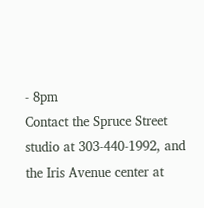- 8pm
Contact the Spruce Street studio at 303-440-1992, and the Iris Avenue center at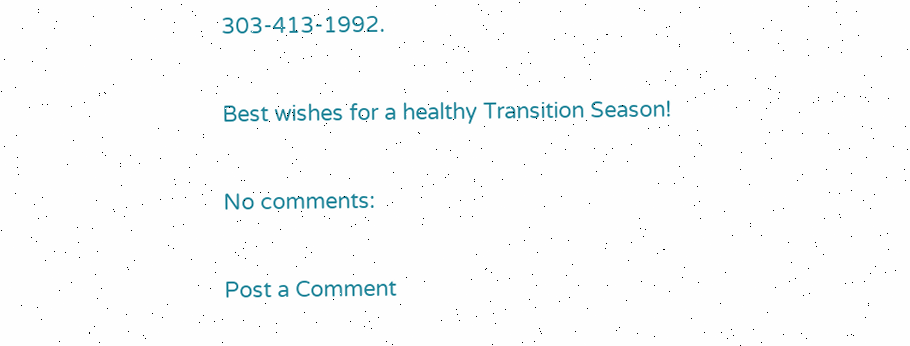303-413-1992.

Best wishes for a healthy Transition Season!

No comments:

Post a Comment